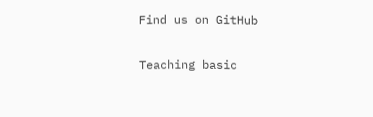Find us on GitHub

Teaching basic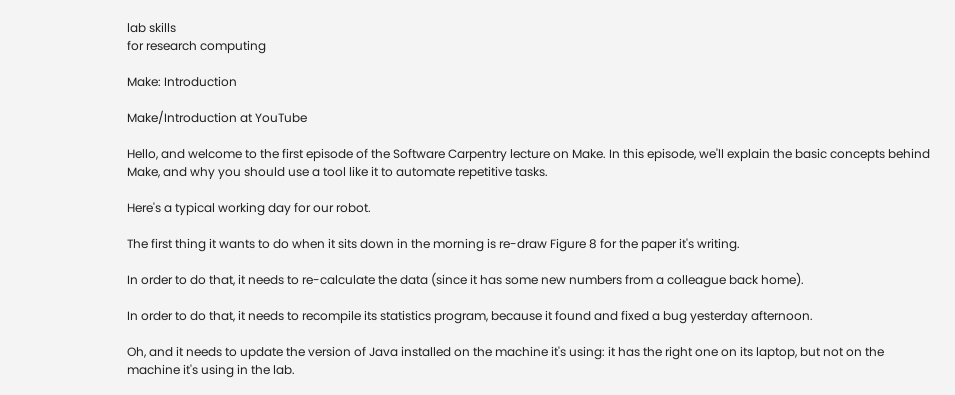lab skills
for research computing

Make: Introduction

Make/Introduction at YouTube

Hello, and welcome to the first episode of the Software Carpentry lecture on Make. In this episode, we'll explain the basic concepts behind Make, and why you should use a tool like it to automate repetitive tasks.

Here's a typical working day for our robot.

The first thing it wants to do when it sits down in the morning is re-draw Figure 8 for the paper it's writing.

In order to do that, it needs to re-calculate the data (since it has some new numbers from a colleague back home).

In order to do that, it needs to recompile its statistics program, because it found and fixed a bug yesterday afternoon.

Oh, and it needs to update the version of Java installed on the machine it's using: it has the right one on its laptop, but not on the machine it's using in the lab.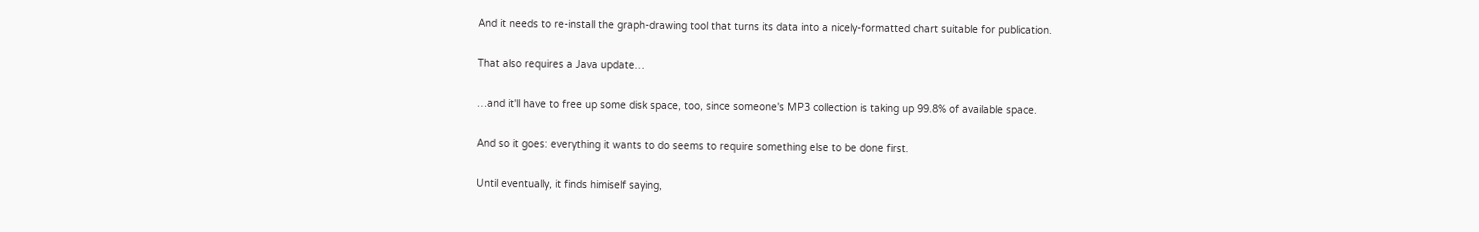And it needs to re-install the graph-drawing tool that turns its data into a nicely-formatted chart suitable for publication.

That also requires a Java update…

…and it'll have to free up some disk space, too, since someone's MP3 collection is taking up 99.8% of available space.

And so it goes: everything it wants to do seems to require something else to be done first.

Until eventually, it finds himiself saying,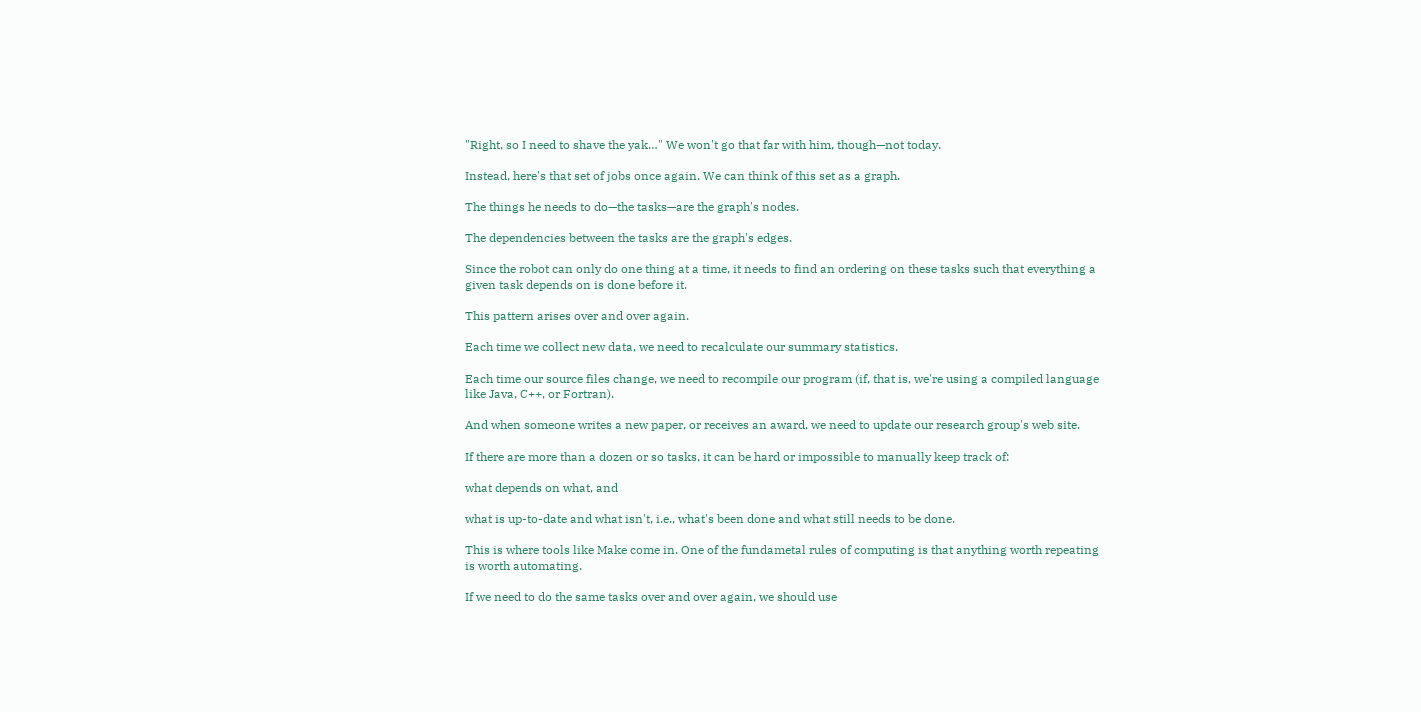"Right, so I need to shave the yak…" We won't go that far with him, though—not today.

Instead, here's that set of jobs once again. We can think of this set as a graph.

The things he needs to do—the tasks—are the graph's nodes.

The dependencies between the tasks are the graph's edges.

Since the robot can only do one thing at a time, it needs to find an ordering on these tasks such that everything a given task depends on is done before it.

This pattern arises over and over again.

Each time we collect new data, we need to recalculate our summary statistics.

Each time our source files change, we need to recompile our program (if, that is, we're using a compiled language like Java, C++, or Fortran).

And when someone writes a new paper, or receives an award, we need to update our research group's web site.

If there are more than a dozen or so tasks, it can be hard or impossible to manually keep track of:

what depends on what, and

what is up-to-date and what isn't, i.e., what's been done and what still needs to be done.

This is where tools like Make come in. One of the fundametal rules of computing is that anything worth repeating is worth automating.

If we need to do the same tasks over and over again, we should use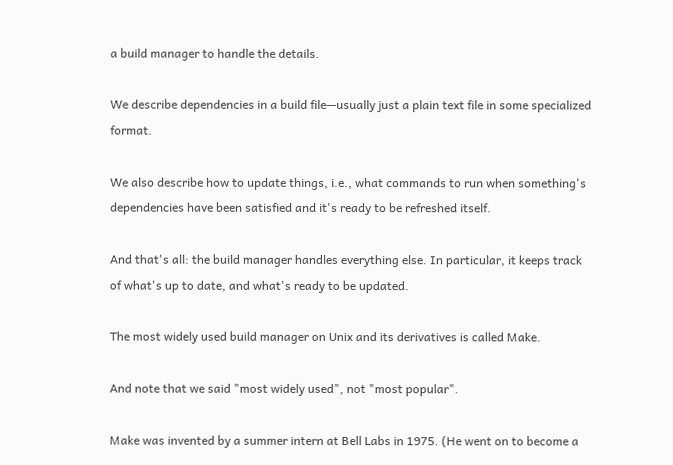a build manager to handle the details.

We describe dependencies in a build file—usually just a plain text file in some specialized format.

We also describe how to update things, i.e., what commands to run when something's dependencies have been satisfied and it's ready to be refreshed itself.

And that's all: the build manager handles everything else. In particular, it keeps track of what's up to date, and what's ready to be updated.

The most widely used build manager on Unix and its derivatives is called Make.

And note that we said "most widely used", not "most popular".

Make was invented by a summer intern at Bell Labs in 1975. (He went on to become a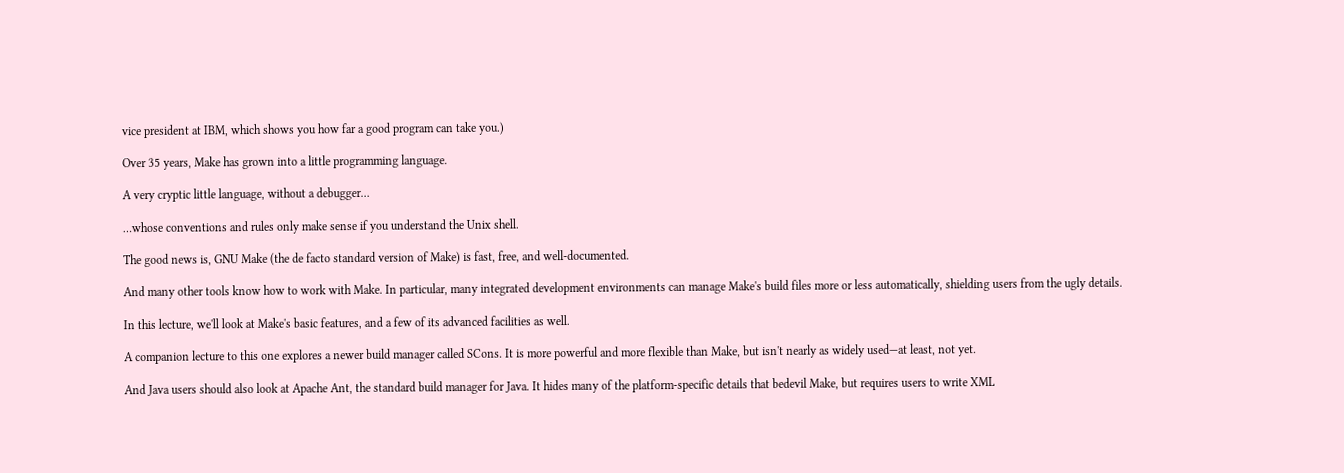vice president at IBM, which shows you how far a good program can take you.)

Over 35 years, Make has grown into a little programming language.

A very cryptic little language, without a debugger…

…whose conventions and rules only make sense if you understand the Unix shell.

The good news is, GNU Make (the de facto standard version of Make) is fast, free, and well-documented.

And many other tools know how to work with Make. In particular, many integrated development environments can manage Make's build files more or less automatically, shielding users from the ugly details.

In this lecture, we'll look at Make's basic features, and a few of its advanced facilities as well.

A companion lecture to this one explores a newer build manager called SCons. It is more powerful and more flexible than Make, but isn't nearly as widely used—at least, not yet.

And Java users should also look at Apache Ant, the standard build manager for Java. It hides many of the platform-specific details that bedevil Make, but requires users to write XML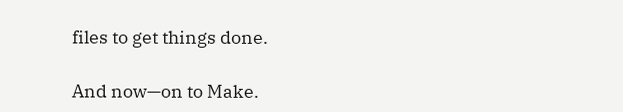files to get things done.

And now—on to Make.